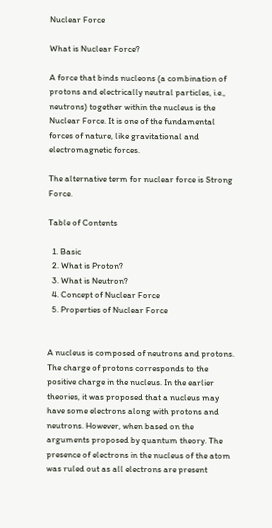Nuclear Force

What is Nuclear Force?

A force that binds nucleons (a combination of protons and electrically neutral particles, i.e., neutrons) together within the nucleus is the Nuclear Force. It is one of the fundamental forces of nature, like gravitational and electromagnetic forces.

The alternative term for nuclear force is Strong Force.

Table of Contents

  1. Basic
  2. What is Proton?
  3. What is Neutron?
  4. Concept of Nuclear Force
  5. Properties of Nuclear Force


A nucleus is composed of neutrons and protons. The charge of protons corresponds to the positive charge in the nucleus. In the earlier theories, it was proposed that a nucleus may have some electrons along with protons and neutrons. However, when based on the arguments proposed by quantum theory. The presence of electrons in the nucleus of the atom was ruled out as all electrons are present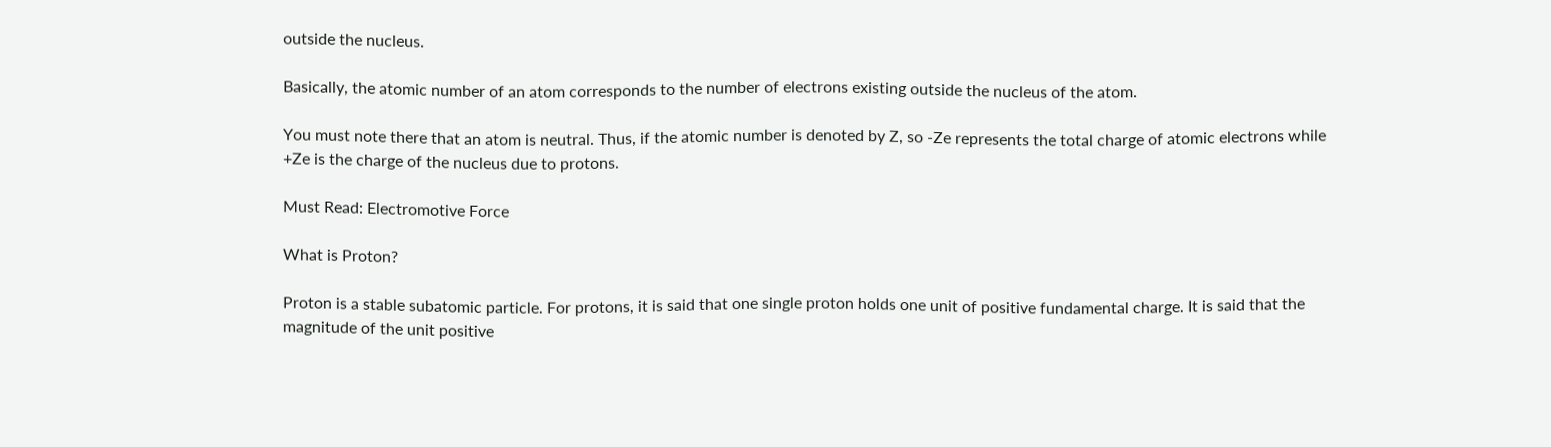outside the nucleus.

Basically, the atomic number of an atom corresponds to the number of electrons existing outside the nucleus of the atom.

You must note there that an atom is neutral. Thus, if the atomic number is denoted by Z, so -Ze represents the total charge of atomic electrons while +Ze is the charge of the nucleus due to protons.

Must Read: Electromotive Force

What is Proton?

Proton is a stable subatomic particle. For protons, it is said that one single proton holds one unit of positive fundamental charge. It is said that the magnitude of the unit positive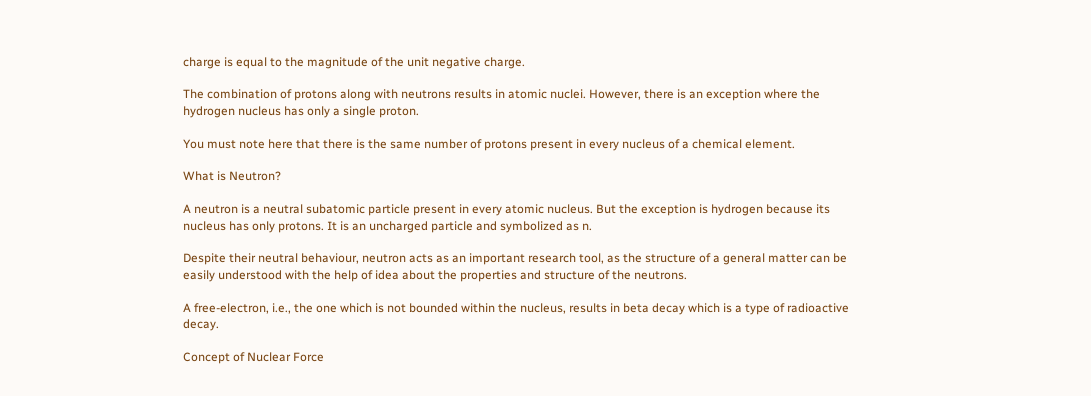charge is equal to the magnitude of the unit negative charge.

The combination of protons along with neutrons results in atomic nuclei. However, there is an exception where the hydrogen nucleus has only a single proton.

You must note here that there is the same number of protons present in every nucleus of a chemical element.

What is Neutron?

A neutron is a neutral subatomic particle present in every atomic nucleus. But the exception is hydrogen because its nucleus has only protons. It is an uncharged particle and symbolized as n.

Despite their neutral behaviour, neutron acts as an important research tool, as the structure of a general matter can be easily understood with the help of idea about the properties and structure of the neutrons.

A free-electron, i.e., the one which is not bounded within the nucleus, results in beta decay which is a type of radioactive decay.

Concept of Nuclear Force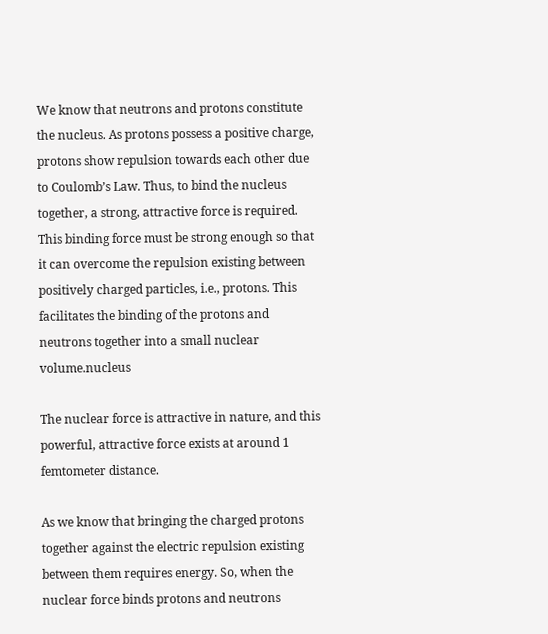We know that neutrons and protons constitute the nucleus. As protons possess a positive charge, protons show repulsion towards each other due to Coulomb’s Law. Thus, to bind the nucleus together, a strong, attractive force is required. This binding force must be strong enough so that it can overcome the repulsion existing between positively charged particles, i.e., protons. This facilitates the binding of the protons and neutrons together into a small nuclear volume.nucleus

The nuclear force is attractive in nature, and this powerful, attractive force exists at around 1 femtometer distance.

As we know that bringing the charged protons together against the electric repulsion existing between them requires energy. So, when the nuclear force binds protons and neutrons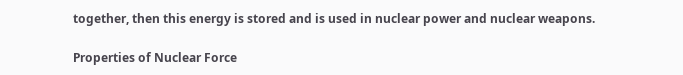together, then this energy is stored and is used in nuclear power and nuclear weapons.

Properties of Nuclear Force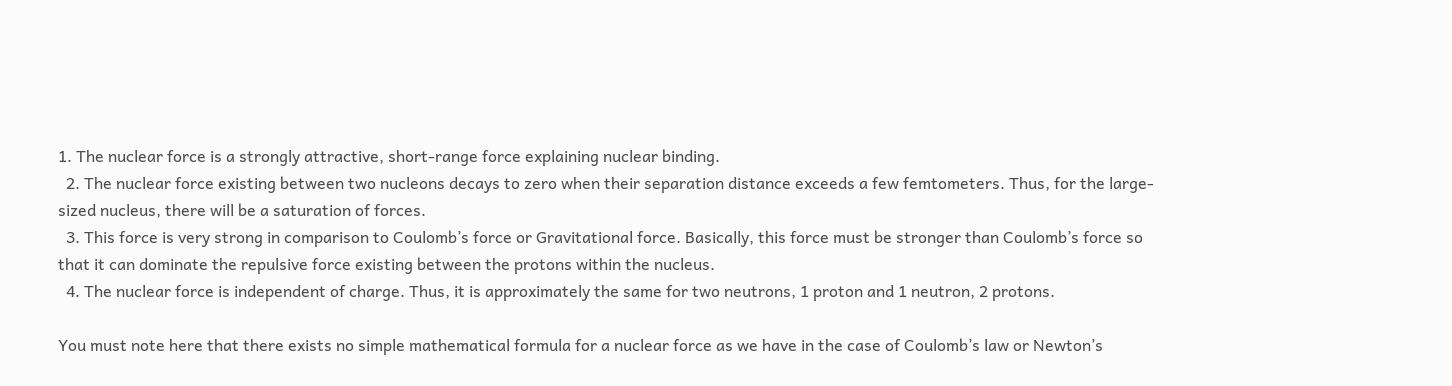1. The nuclear force is a strongly attractive, short-range force explaining nuclear binding.
  2. The nuclear force existing between two nucleons decays to zero when their separation distance exceeds a few femtometers. Thus, for the large-sized nucleus, there will be a saturation of forces.
  3. This force is very strong in comparison to Coulomb’s force or Gravitational force. Basically, this force must be stronger than Coulomb’s force so that it can dominate the repulsive force existing between the protons within the nucleus.
  4. The nuclear force is independent of charge. Thus, it is approximately the same for two neutrons, 1 proton and 1 neutron, 2 protons.

You must note here that there exists no simple mathematical formula for a nuclear force as we have in the case of Coulomb’s law or Newton’s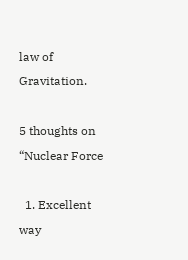law of Gravitation.

5 thoughts on “Nuclear Force

  1. Excellent way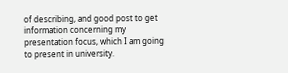of describing, and good post to get information concerning my presentation focus, which I am going to present in university.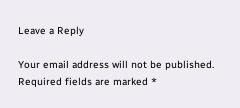Leave a Reply

Your email address will not be published. Required fields are marked *